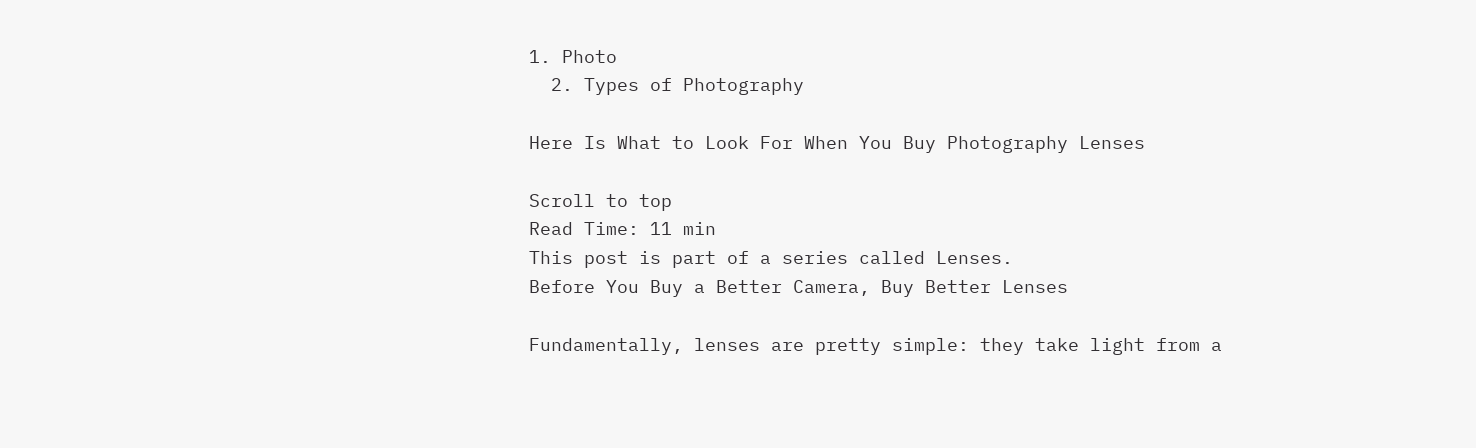1. Photo
  2. Types of Photography

Here Is What to Look For When You Buy Photography Lenses

Scroll to top
Read Time: 11 min
This post is part of a series called Lenses.
Before You Buy a Better Camera, Buy Better Lenses

Fundamentally, lenses are pretty simple: they take light from a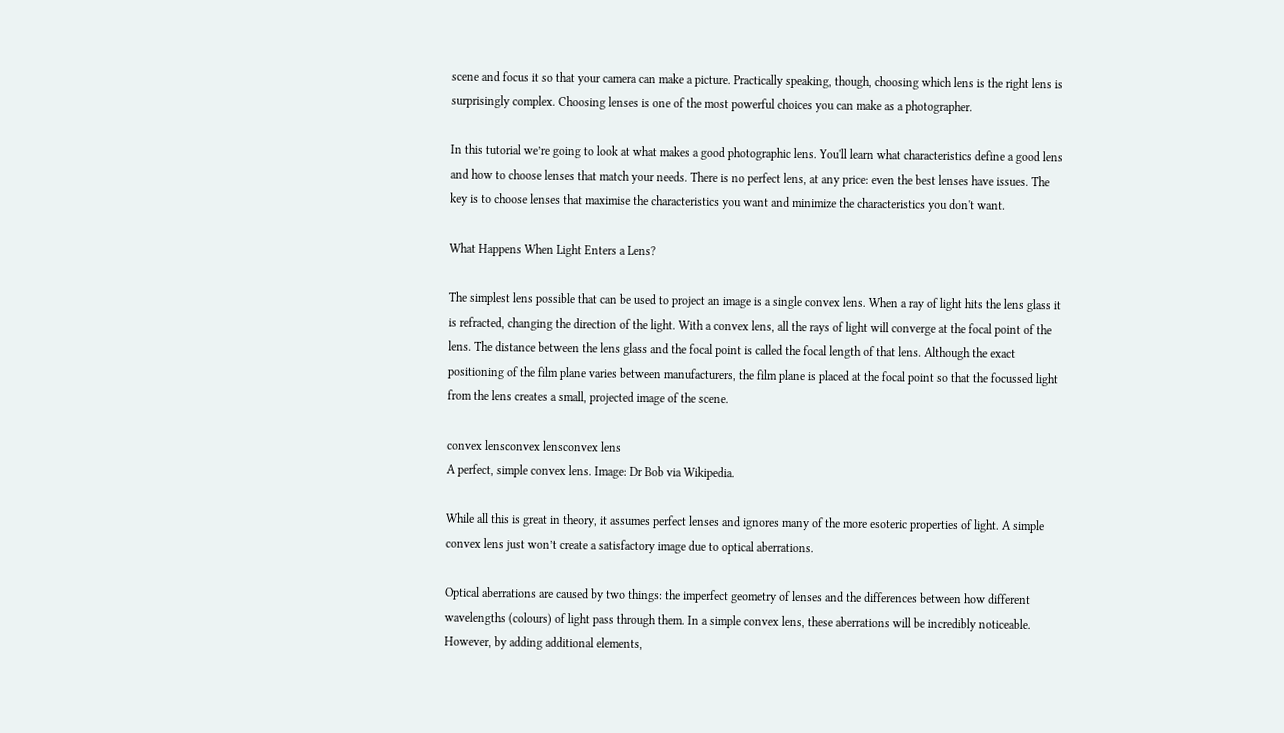scene and focus it so that your camera can make a picture. Practically speaking, though, choosing which lens is the right lens is surprisingly complex. Choosing lenses is one of the most powerful choices you can make as a photographer.

In this tutorial we’re going to look at what makes a good photographic lens. You'll learn what characteristics define a good lens and how to choose lenses that match your needs. There is no perfect lens, at any price: even the best lenses have issues. The key is to choose lenses that maximise the characteristics you want and minimize the characteristics you don't want.

What Happens When Light Enters a Lens?

The simplest lens possible that can be used to project an image is a single convex lens. When a ray of light hits the lens glass it is refracted, changing the direction of the light. With a convex lens, all the rays of light will converge at the focal point of the lens. The distance between the lens glass and the focal point is called the focal length of that lens. Although the exact positioning of the film plane varies between manufacturers, the film plane is placed at the focal point so that the focussed light from the lens creates a small, projected image of the scene.

convex lensconvex lensconvex lens
A perfect, simple convex lens. Image: Dr Bob via Wikipedia.

While all this is great in theory, it assumes perfect lenses and ignores many of the more esoteric properties of light. A simple convex lens just won’t create a satisfactory image due to optical aberrations.

Optical aberrations are caused by two things: the imperfect geometry of lenses and the differences between how different wavelengths (colours) of light pass through them. In a simple convex lens, these aberrations will be incredibly noticeable. However, by adding additional elements,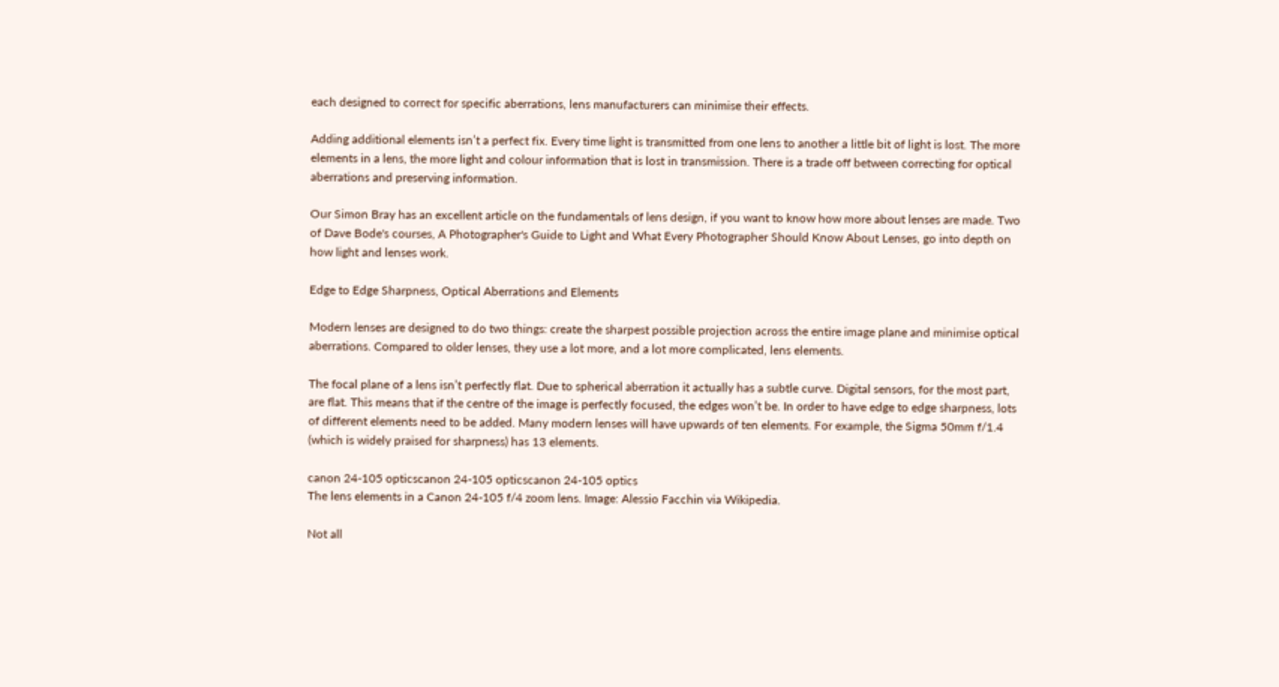each designed to correct for specific aberrations, lens manufacturers can minimise their effects.

Adding additional elements isn’t a perfect fix. Every time light is transmitted from one lens to another a little bit of light is lost. The more elements in a lens, the more light and colour information that is lost in transmission. There is a trade off between correcting for optical aberrations and preserving information.

Our Simon Bray has an excellent article on the fundamentals of lens design, if you want to know how more about lenses are made. Two of Dave Bode's courses, A Photographer's Guide to Light and What Every Photographer Should Know About Lenses, go into depth on how light and lenses work.

Edge to Edge Sharpness, Optical Aberrations and Elements

Modern lenses are designed to do two things: create the sharpest possible projection across the entire image plane and minimise optical aberrations. Compared to older lenses, they use a lot more, and a lot more complicated, lens elements.

The focal plane of a lens isn’t perfectly flat. Due to spherical aberration it actually has a subtle curve. Digital sensors, for the most part, are flat. This means that if the centre of the image is perfectly focused, the edges won’t be. In order to have edge to edge sharpness, lots of different elements need to be added. Many modern lenses will have upwards of ten elements. For example, the Sigma 50mm f/1.4 (which is widely praised for sharpness) has 13 elements.

canon 24-105 opticscanon 24-105 opticscanon 24-105 optics
The lens elements in a Canon 24-105 f/4 zoom lens. Image: Alessio Facchin via Wikipedia.

Not all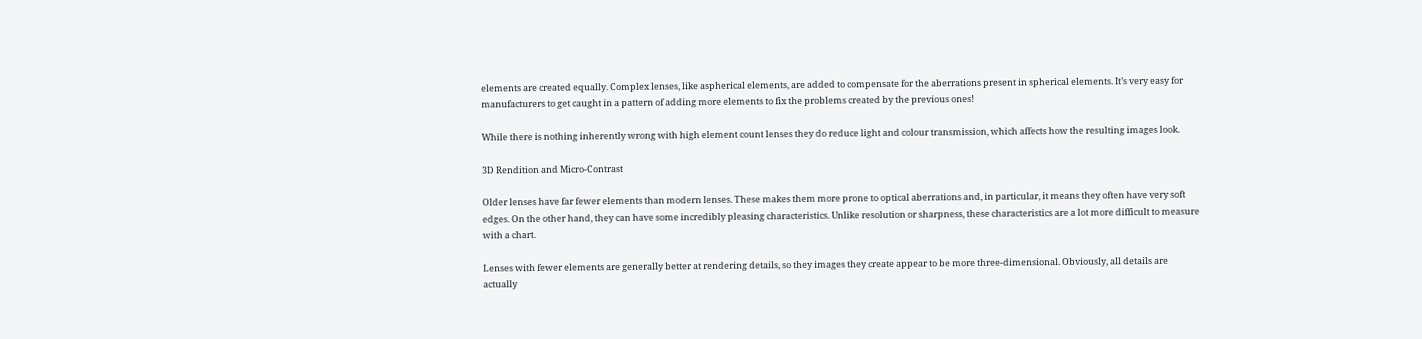elements are created equally. Complex lenses, like aspherical elements, are added to compensate for the aberrations present in spherical elements. It’s very easy for manufacturers to get caught in a pattern of adding more elements to fix the problems created by the previous ones!

While there is nothing inherently wrong with high element count lenses they do reduce light and colour transmission, which affects how the resulting images look.

3D Rendition and Micro-Contrast

Older lenses have far fewer elements than modern lenses. These makes them more prone to optical aberrations and, in particular, it means they often have very soft edges. On the other hand, they can have some incredibly pleasing characteristics. Unlike resolution or sharpness, these characteristics are a lot more difficult to measure with a chart.

Lenses with fewer elements are generally better at rendering details, so they images they create appear to be more three-dimensional. Obviously, all details are actually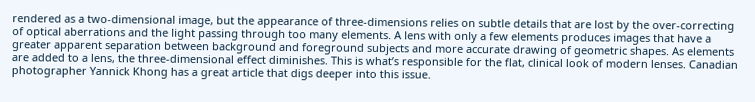rendered as a two-dimensional image, but the appearance of three-dimensions relies on subtle details that are lost by the over-correcting of optical aberrations and the light passing through too many elements. A lens with only a few elements produces images that have a greater apparent separation between background and foreground subjects and more accurate drawing of geometric shapes. As elements are added to a lens, the three-dimensional effect diminishes. This is what’s responsible for the flat, clinical look of modern lenses. Canadian photographer Yannick Khong has a great article that digs deeper into this issue.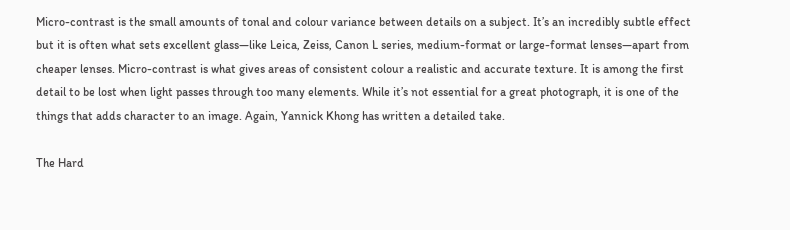Micro-contrast is the small amounts of tonal and colour variance between details on a subject. It’s an incredibly subtle effect but it is often what sets excellent glass—like Leica, Zeiss, Canon L series, medium-format or large-format lenses—apart from cheaper lenses. Micro-contrast is what gives areas of consistent colour a realistic and accurate texture. It is among the first detail to be lost when light passes through too many elements. While it’s not essential for a great photograph, it is one of the things that adds character to an image. Again, Yannick Khong has written a detailed take.

The Hard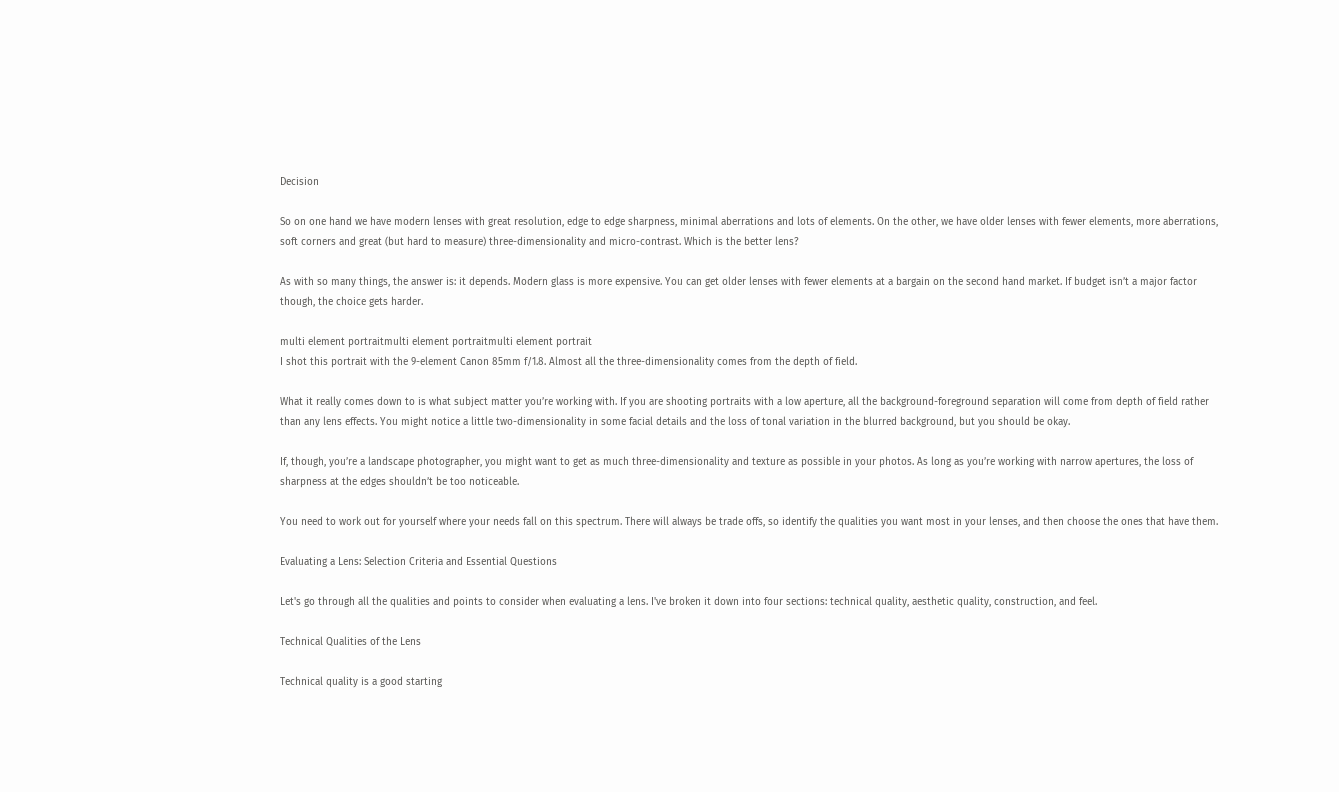Decision

So on one hand we have modern lenses with great resolution, edge to edge sharpness, minimal aberrations and lots of elements. On the other, we have older lenses with fewer elements, more aberrations, soft corners and great (but hard to measure) three-dimensionality and micro-contrast. Which is the better lens?

As with so many things, the answer is: it depends. Modern glass is more expensive. You can get older lenses with fewer elements at a bargain on the second hand market. If budget isn’t a major factor though, the choice gets harder.

multi element portraitmulti element portraitmulti element portrait
I shot this portrait with the 9-element Canon 85mm f/1.8. Almost all the three-dimensionality comes from the depth of field.

What it really comes down to is what subject matter you’re working with. If you are shooting portraits with a low aperture, all the background-foreground separation will come from depth of field rather than any lens effects. You might notice a little two-dimensionality in some facial details and the loss of tonal variation in the blurred background, but you should be okay.

If, though, you’re a landscape photographer, you might want to get as much three-dimensionality and texture as possible in your photos. As long as you’re working with narrow apertures, the loss of sharpness at the edges shouldn’t be too noticeable.

You need to work out for yourself where your needs fall on this spectrum. There will always be trade offs, so identify the qualities you want most in your lenses, and then choose the ones that have them.

Evaluating a Lens: Selection Criteria and Essential Questions

Let's go through all the qualities and points to consider when evaluating a lens. I've broken it down into four sections: technical quality, aesthetic quality, construction, and feel.

Technical Qualities of the Lens

Technical quality is a good starting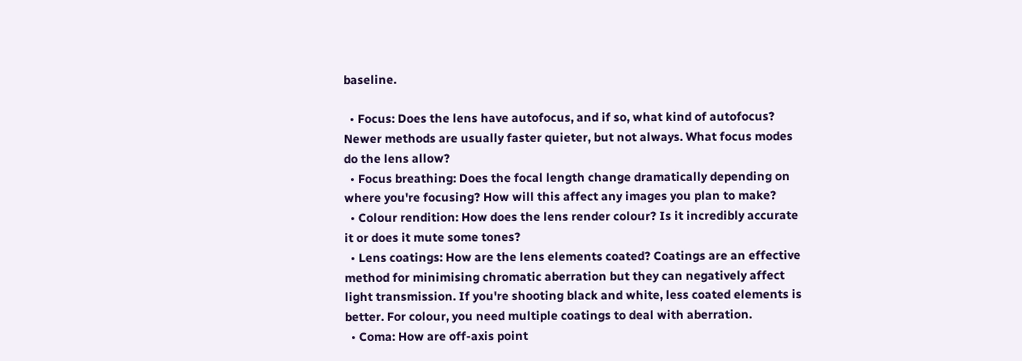baseline.

  • Focus: Does the lens have autofocus, and if so, what kind of autofocus? Newer methods are usually faster quieter, but not always. What focus modes do the lens allow?
  • Focus breathing: Does the focal length change dramatically depending on where you're focusing? How will this affect any images you plan to make?
  • Colour rendition: How does the lens render colour? Is it incredibly accurate it or does it mute some tones?
  • Lens coatings: How are the lens elements coated? Coatings are an effective method for minimising chromatic aberration but they can negatively affect light transmission. If you're shooting black and white, less coated elements is better. For colour, you need multiple coatings to deal with aberration.
  • Coma: How are off-axis point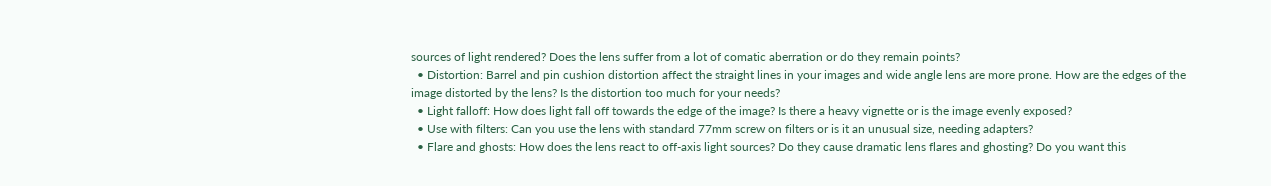sources of light rendered? Does the lens suffer from a lot of comatic aberration or do they remain points?
  • Distortion: Barrel and pin cushion distortion affect the straight lines in your images and wide angle lens are more prone. How are the edges of the image distorted by the lens? Is the distortion too much for your needs?
  • Light falloff: How does light fall off towards the edge of the image? Is there a heavy vignette or is the image evenly exposed?
  • Use with filters: Can you use the lens with standard 77mm screw on filters or is it an unusual size, needing adapters?
  • Flare and ghosts: How does the lens react to off-axis light sources? Do they cause dramatic lens flares and ghosting? Do you want this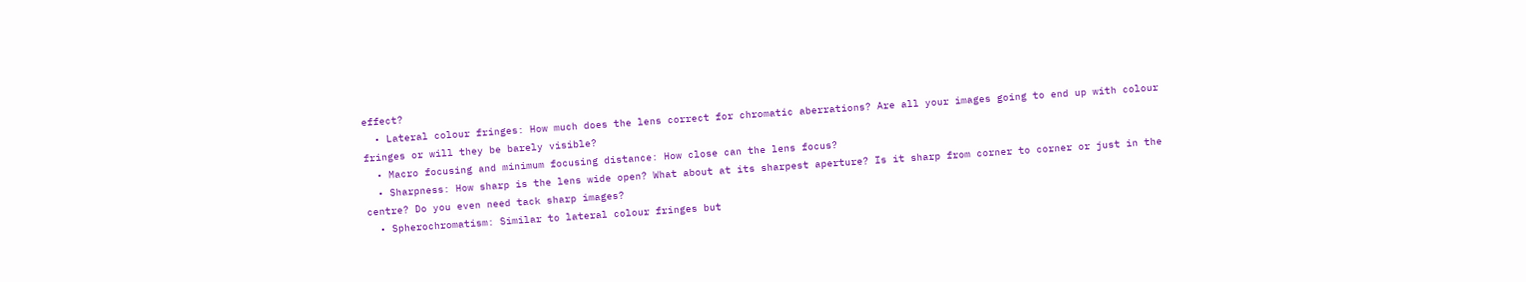effect?
  • Lateral colour fringes: How much does the lens correct for chromatic aberrations? Are all your images going to end up with colour fringes or will they be barely visible?
  • Macro focusing and minimum focusing distance: How close can the lens focus?
  • Sharpness: How sharp is the lens wide open? What about at its sharpest aperture? Is it sharp from corner to corner or just in the centre? Do you even need tack sharp images?
  • Spherochromatism: Similar to lateral colour fringes but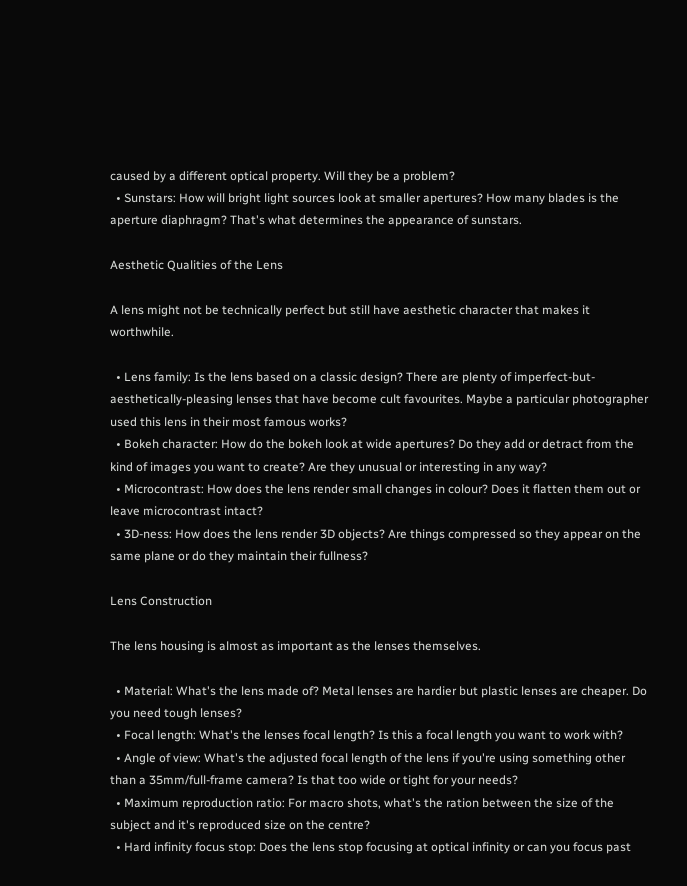caused by a different optical property. Will they be a problem?
  • Sunstars: How will bright light sources look at smaller apertures? How many blades is the aperture diaphragm? That's what determines the appearance of sunstars.

Aesthetic Qualities of the Lens

A lens might not be technically perfect but still have aesthetic character that makes it worthwhile.

  • Lens family: Is the lens based on a classic design? There are plenty of imperfect-but-aesthetically-pleasing lenses that have become cult favourites. Maybe a particular photographer used this lens in their most famous works?
  • Bokeh character: How do the bokeh look at wide apertures? Do they add or detract from the kind of images you want to create? Are they unusual or interesting in any way?
  • Microcontrast: How does the lens render small changes in colour? Does it flatten them out or leave microcontrast intact?
  • 3D-ness: How does the lens render 3D objects? Are things compressed so they appear on the same plane or do they maintain their fullness?

Lens Construction

The lens housing is almost as important as the lenses themselves.

  • Material: What's the lens made of? Metal lenses are hardier but plastic lenses are cheaper. Do you need tough lenses?
  • Focal length: What's the lenses focal length? Is this a focal length you want to work with?
  • Angle of view: What's the adjusted focal length of the lens if you're using something other than a 35mm/full-frame camera? Is that too wide or tight for your needs?
  • Maximum reproduction ratio: For macro shots, what's the ration between the size of the subject and it's reproduced size on the centre?
  • Hard infinity focus stop: Does the lens stop focusing at optical infinity or can you focus past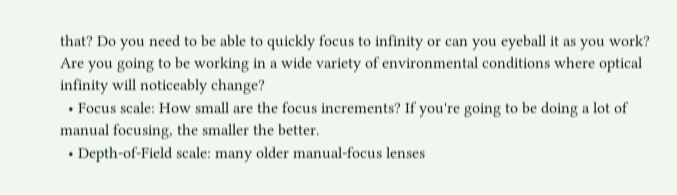that? Do you need to be able to quickly focus to infinity or can you eyeball it as you work? Are you going to be working in a wide variety of environmental conditions where optical infinity will noticeably change?
  • Focus scale: How small are the focus increments? If you're going to be doing a lot of manual focusing, the smaller the better.
  • Depth-of-Field scale: many older manual-focus lenses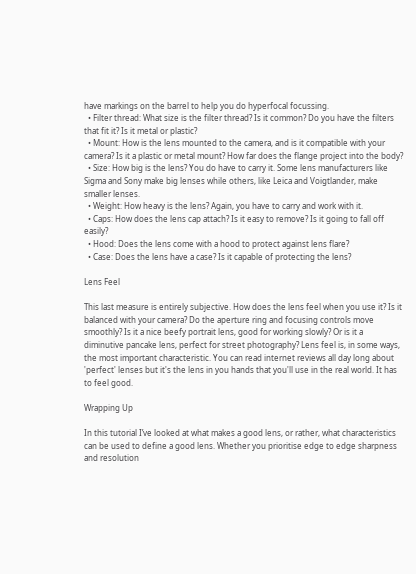have markings on the barrel to help you do hyperfocal focussing.
  • Filter thread: What size is the filter thread? Is it common? Do you have the filters that fit it? Is it metal or plastic?
  • Mount: How is the lens mounted to the camera, and is it compatible with your camera? Is it a plastic or metal mount? How far does the flange project into the body?
  • Size: How big is the lens? You do have to carry it. Some lens manufacturers like Sigma and Sony make big lenses while others, like Leica and Voigtlander, make smaller lenses.
  • Weight: How heavy is the lens? Again, you have to carry and work with it.
  • Caps: How does the lens cap attach? Is it easy to remove? Is it going to fall off easily?
  • Hood: Does the lens come with a hood to protect against lens flare?
  • Case: Does the lens have a case? Is it capable of protecting the lens?

Lens Feel

This last measure is entirely subjective. How does the lens feel when you use it? Is it balanced with your camera? Do the aperture ring and focusing controls move smoothly? Is it a nice beefy portrait lens, good for working slowly? Or is it a diminutive pancake lens, perfect for street photography? Lens feel is, in some ways, the most important characteristic. You can read internet reviews all day long about 'perfect' lenses but it's the lens in you hands that you'll use in the real world. It has to feel good.

Wrapping Up

In this tutorial I’ve looked at what makes a good lens, or rather, what characteristics can be used to define a good lens. Whether you prioritise edge to edge sharpness and resolution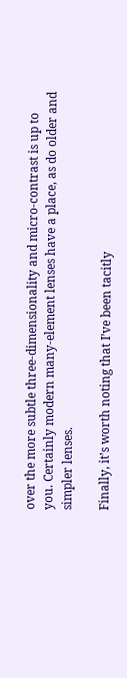over the more subtle three-dimensionality and micro-contrast is up to you. Certainly modern many-element lenses have a place, as do older and simpler lenses.

Finally, it’s worth noting that I’ve been tacitly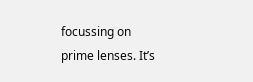focussing on prime lenses. It’s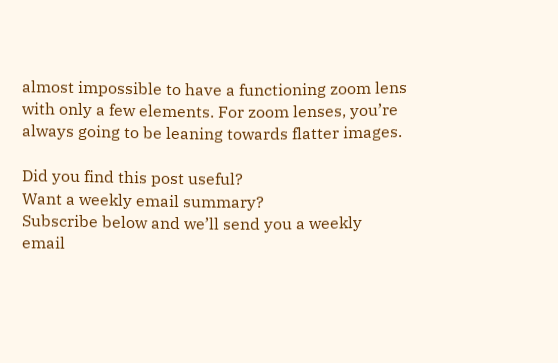almost impossible to have a functioning zoom lens with only a few elements. For zoom lenses, you’re always going to be leaning towards flatter images.

Did you find this post useful?
Want a weekly email summary?
Subscribe below and we’ll send you a weekly email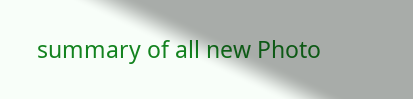summary of all new Photo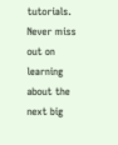tutorials. Never miss out on learning about the next big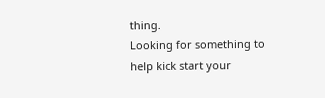thing.
Looking for something to help kick start your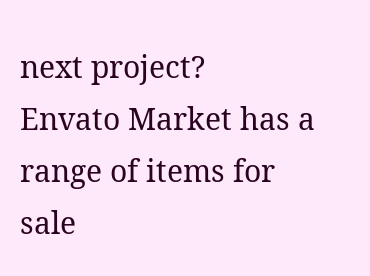next project?
Envato Market has a range of items for sale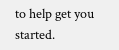to help get you started.